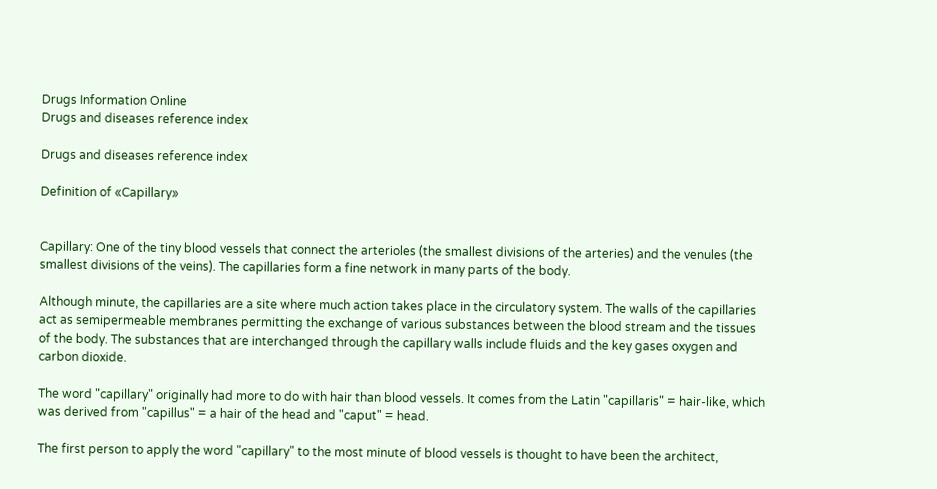Drugs Information Online
Drugs and diseases reference index

Drugs and diseases reference index

Definition of «Capillary»


Capillary: One of the tiny blood vessels that connect the arterioles (the smallest divisions of the arteries) and the venules (the smallest divisions of the veins). The capillaries form a fine network in many parts of the body.

Although minute, the capillaries are a site where much action takes place in the circulatory system. The walls of the capillaries act as semipermeable membranes permitting the exchange of various substances between the blood stream and the tissues of the body. The substances that are interchanged through the capillary walls include fluids and the key gases oxygen and carbon dioxide.

The word "capillary" originally had more to do with hair than blood vessels. It comes from the Latin "capillaris" = hair-like, which was derived from "capillus" = a hair of the head and "caput" = head.

The first person to apply the word "capillary" to the most minute of blood vessels is thought to have been the architect,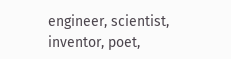engineer, scientist, inventor, poet,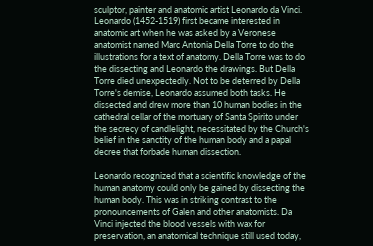sculptor, painter and anatomic artist Leonardo da Vinci. Leonardo (1452-1519) first became interested in anatomic art when he was asked by a Veronese anatomist named Marc Antonia Della Torre to do the illustrations for a text of anatomy. Della Torre was to do the dissecting and Leonardo the drawings. But Della Torre died unexpectedly. Not to be deterred by Della Torre's demise, Leonardo assumed both tasks. He dissected and drew more than 10 human bodies in the cathedral cellar of the mortuary of Santa Spirito under the secrecy of candlelight, necessitated by the Church's belief in the sanctity of the human body and a papal decree that forbade human dissection.

Leonardo recognized that a scientific knowledge of the human anatomy could only be gained by dissecting the human body. This was in striking contrast to the pronouncements of Galen and other anatomists. Da Vinci injected the blood vessels with wax for preservation, an anatomical technique still used today,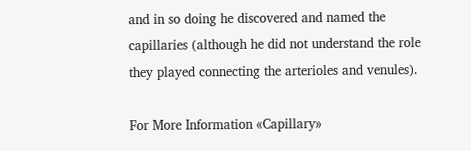and in so doing he discovered and named the capillaries (although he did not understand the role they played connecting the arterioles and venules).

For More Information «Capillary»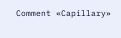Comment «Capillary»